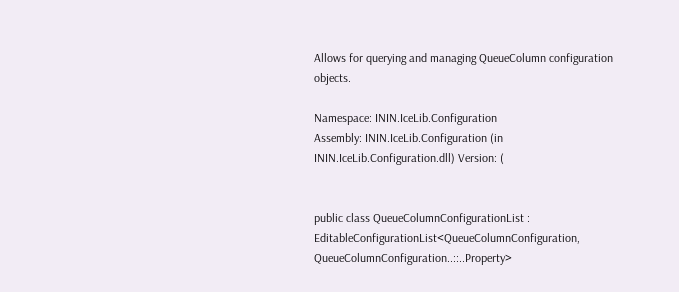Allows for querying and managing QueueColumn configuration objects.

Namespace: ININ.IceLib.Configuration
Assembly: ININ.IceLib.Configuration (in ININ.IceLib.Configuration.dll) Version: (


public class QueueColumnConfigurationList : EditableConfigurationList<QueueColumnConfiguration, QueueColumnConfiguration..::..Property>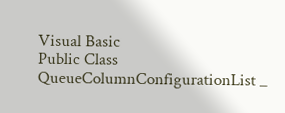Visual Basic
Public Class QueueColumnConfigurationList _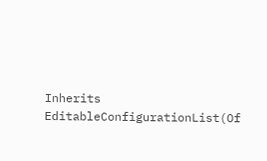Inherits EditableConfigurationList(Of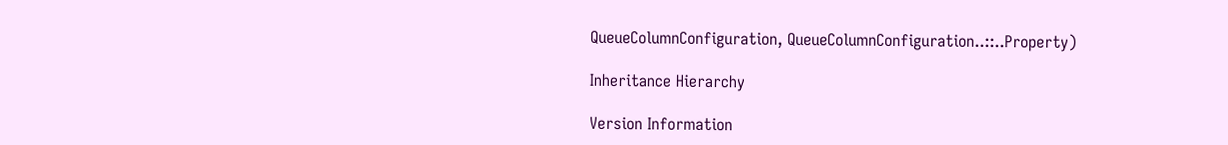QueueColumnConfiguration, QueueColumnConfiguration..::..Property)

Inheritance Hierarchy

Version Information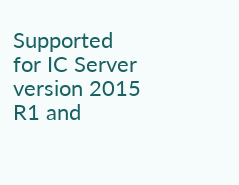Supported for IC Server version 2015 R1 and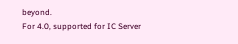beyond.
For 4.0, supported for IC Server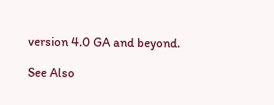version 4.0 GA and beyond.

See Also